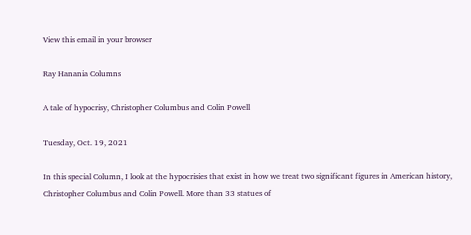View this email in your browser

Ray Hanania Columns

A tale of hypocrisy, Christopher Columbus and Colin Powell

Tuesday, Oct. 19, 2021

In this special Column, I look at the hypocrisies that exist in how we treat two significant figures in American history, Christopher Columbus and Colin Powell. More than 33 statues of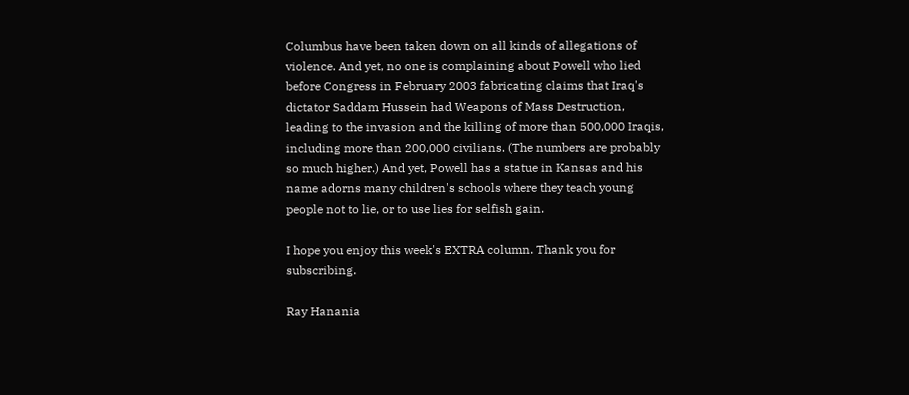Columbus have been taken down on all kinds of allegations of violence. And yet, no one is complaining about Powell who lied before Congress in February 2003 fabricating claims that Iraq's dictator Saddam Hussein had Weapons of Mass Destruction, leading to the invasion and the killing of more than 500,000 Iraqis, including more than 200,000 civilians. (The numbers are probably so much higher.) And yet, Powell has a statue in Kansas and his name adorns many children's schools where they teach young people not to lie, or to use lies for selfish gain.

I hope you enjoy this week's EXTRA column. Thank you for subscribing.

Ray Hanania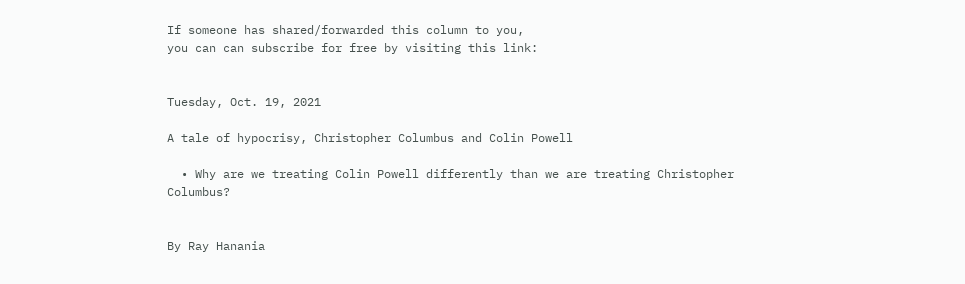If someone has shared/forwarded this column to you,
you can can subscribe for free by visiting this link:


Tuesday, Oct. 19, 2021

A tale of hypocrisy, Christopher Columbus and Colin Powell

  • Why are we treating Colin Powell differently than we are treating Christopher Columbus?


By Ray Hanania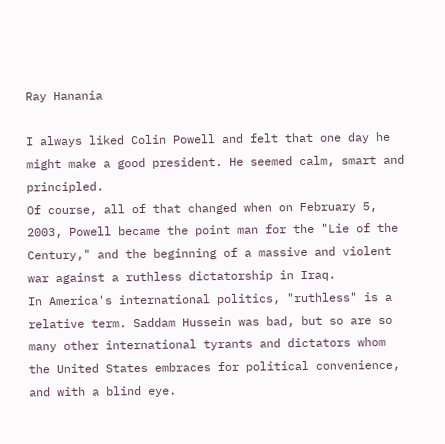Ray Hanania

I always liked Colin Powell and felt that one day he might make a good president. He seemed calm, smart and principled.
Of course, all of that changed when on February 5, 2003, Powell became the point man for the "Lie of the Century," and the beginning of a massive and violent war against a ruthless dictatorship in Iraq.
In America's international politics, "ruthless" is a relative term. Saddam Hussein was bad, but so are so many other international tyrants and dictators whom the United States embraces for political convenience, and with a blind eye.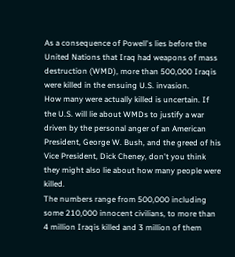As a consequence of Powell's lies before the United Nations that Iraq had weapons of mass destruction (WMD), more than 500,000 Iraqis were killed in the ensuing U.S. invasion.
How many were actually killed is uncertain. If the U.S. will lie about WMDs to justify a war driven by the personal anger of an American President, George W. Bush, and the greed of his Vice President, Dick Cheney, don't you think they might also lie about how many people were killed.
The numbers range from 500,000 including some 210,000 innocent civilians, to more than 4 million Iraqis killed and 3 million of them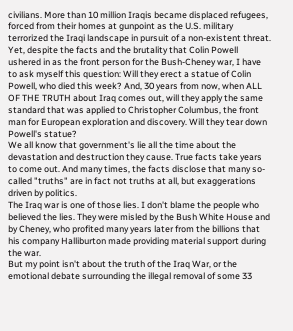civilians. More than 10 million Iraqis became displaced refugees, forced from their homes at gunpoint as the U.S. military terrorized the Iraqi landscape in pursuit of a non-existent threat.
Yet, despite the facts and the brutality that Colin Powell ushered in as the front person for the Bush-Cheney war, I have to ask myself this question: Will they erect a statue of Colin Powell, who died this week? And, 30 years from now, when ALL OF THE TRUTH about Iraq comes out, will they apply the same standard that was applied to Christopher Columbus, the front man for European exploration and discovery. Will they tear down Powell's statue?
We all know that government's lie all the time about the devastation and destruction they cause. True facts take years to come out. And many times, the facts disclose that many so-called "truths" are in fact not truths at all, but exaggerations driven by politics.
The Iraq war is one of those lies. I don't blame the people who believed the lies. They were misled by the Bush White House and by Cheney, who profited many years later from the billions that his company Halliburton made providing material support during the war.
But my point isn't about the truth of the Iraq War, or the emotional debate surrounding the illegal removal of some 33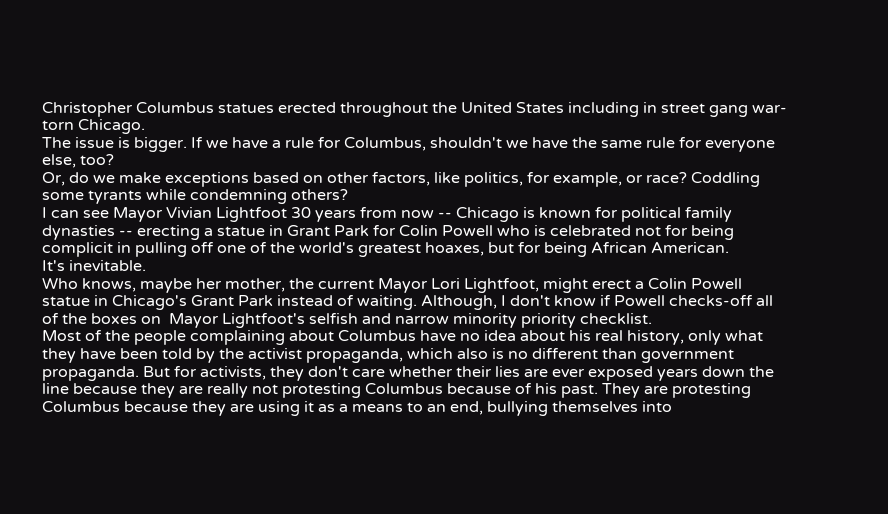Christopher Columbus statues erected throughout the United States including in street gang war-torn Chicago.
The issue is bigger. If we have a rule for Columbus, shouldn't we have the same rule for everyone else, too?
Or, do we make exceptions based on other factors, like politics, for example, or race? Coddling some tyrants while condemning others?
I can see Mayor Vivian Lightfoot 30 years from now -- Chicago is known for political family dynasties -- erecting a statue in Grant Park for Colin Powell who is celebrated not for being complicit in pulling off one of the world's greatest hoaxes, but for being African American.
It's inevitable.
Who knows, maybe her mother, the current Mayor Lori Lightfoot, might erect a Colin Powell statue in Chicago's Grant Park instead of waiting. Although, I don't know if Powell checks-off all of the boxes on  Mayor Lightfoot's selfish and narrow minority priority checklist.
Most of the people complaining about Columbus have no idea about his real history, only what they have been told by the activist propaganda, which also is no different than government propaganda. But for activists, they don't care whether their lies are ever exposed years down the line because they are really not protesting Columbus because of his past. They are protesting Columbus because they are using it as a means to an end, bullying themselves into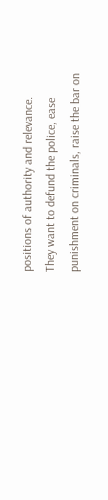positions of authority and relevance.
They want to defund the police, ease punishment on criminals, raise the bar on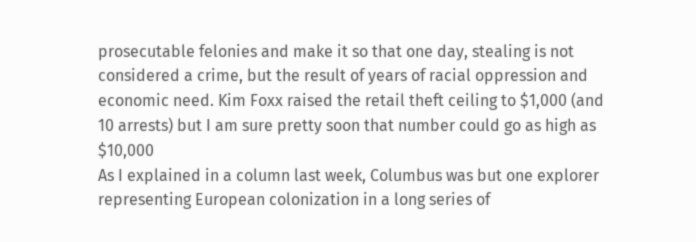prosecutable felonies and make it so that one day, stealing is not considered a crime, but the result of years of racial oppression and economic need. Kim Foxx raised the retail theft ceiling to $1,000 (and 10 arrests) but I am sure pretty soon that number could go as high as $10,000
As I explained in a column last week, Columbus was but one explorer representing European colonization in a long series of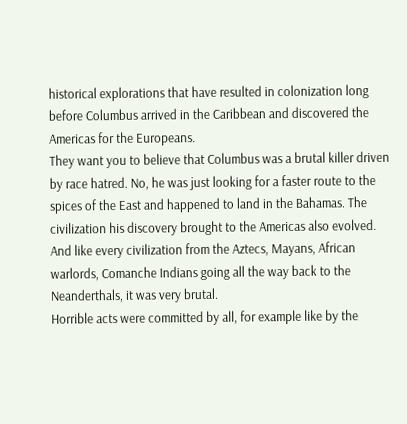historical explorations that have resulted in colonization long before Columbus arrived in the Caribbean and discovered the Americas for the Europeans.
They want you to believe that Columbus was a brutal killer driven by race hatred. No, he was just looking for a faster route to the spices of the East and happened to land in the Bahamas. The civilization his discovery brought to the Americas also evolved. And like every civilization from the Aztecs, Mayans, African warlords, Comanche Indians going all the way back to the Neanderthals, it was very brutal.
Horrible acts were committed by all, for example like by the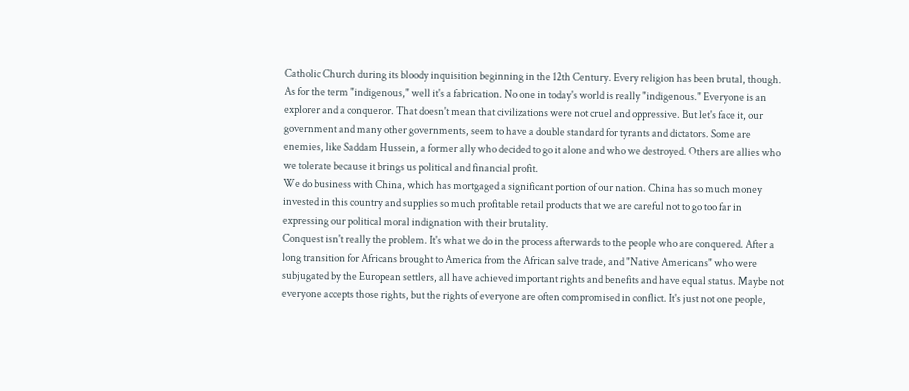Catholic Church during its bloody inquisition beginning in the 12th Century. Every religion has been brutal, though.
As for the term "indigenous," well it's a fabrication. No one in today's world is really "indigenous." Everyone is an explorer and a conqueror. That doesn't mean that civilizations were not cruel and oppressive. But let's face it, our government and many other governments, seem to have a double standard for tyrants and dictators. Some are enemies, like Saddam Hussein, a former ally who decided to go it alone and who we destroyed. Others are allies who we tolerate because it brings us political and financial profit.
We do business with China, which has mortgaged a significant portion of our nation. China has so much money invested in this country and supplies so much profitable retail products that we are careful not to go too far in expressing our political moral indignation with their brutality.
Conquest isn't really the problem. It's what we do in the process afterwards to the people who are conquered. After a long transition for Africans brought to America from the African salve trade, and "Native Americans" who were subjugated by the European settlers, all have achieved important rights and benefits and have equal status. Maybe not everyone accepts those rights, but the rights of everyone are often compromised in conflict. It's just not one people,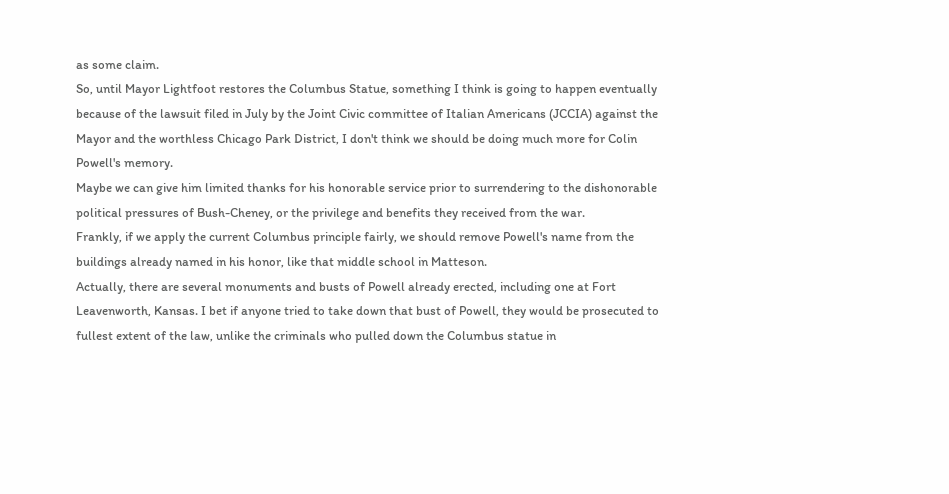as some claim.
So, until Mayor Lightfoot restores the Columbus Statue, something I think is going to happen eventually because of the lawsuit filed in July by the Joint Civic committee of Italian Americans (JCCIA) against the Mayor and the worthless Chicago Park District, I don't think we should be doing much more for Colin Powell's memory.
Maybe we can give him limited thanks for his honorable service prior to surrendering to the dishonorable political pressures of Bush-Cheney, or the privilege and benefits they received from the war.
Frankly, if we apply the current Columbus principle fairly, we should remove Powell's name from the buildings already named in his honor, like that middle school in Matteson.
Actually, there are several monuments and busts of Powell already erected, including one at Fort Leavenworth, Kansas. I bet if anyone tried to take down that bust of Powell, they would be prosecuted to fullest extent of the law, unlike the criminals who pulled down the Columbus statue in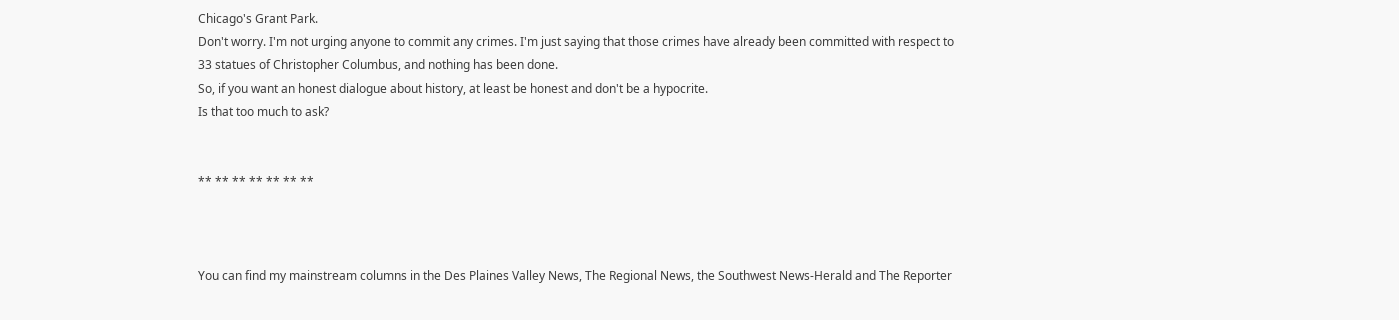Chicago's Grant Park.
Don't worry. I'm not urging anyone to commit any crimes. I'm just saying that those crimes have already been committed with respect to 33 statues of Christopher Columbus, and nothing has been done.
So, if you want an honest dialogue about history, at least be honest and don't be a hypocrite.
Is that too much to ask?


** ** ** ** ** ** **



You can find my mainstream columns in the Des Plaines Valley News, The Regional News, the Southwest News-Herald and The Reporter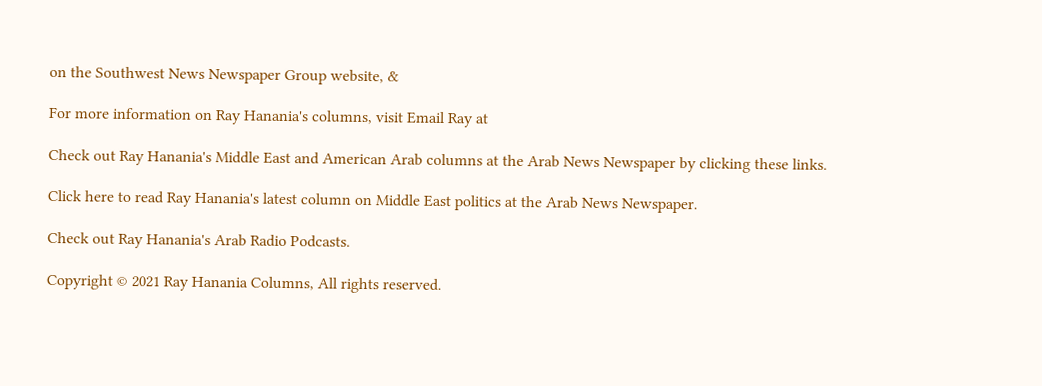on the Southwest News Newspaper Group website, &

For more information on Ray Hanania's columns, visit Email Ray at

Check out Ray Hanania's Middle East and American Arab columns at the Arab News Newspaper by clicking these links.

Click here to read Ray Hanania's latest column on Middle East politics at the Arab News Newspaper.

Check out Ray Hanania's Arab Radio Podcasts.

Copyright © 2021 Ray Hanania Columns, All rights reserved.